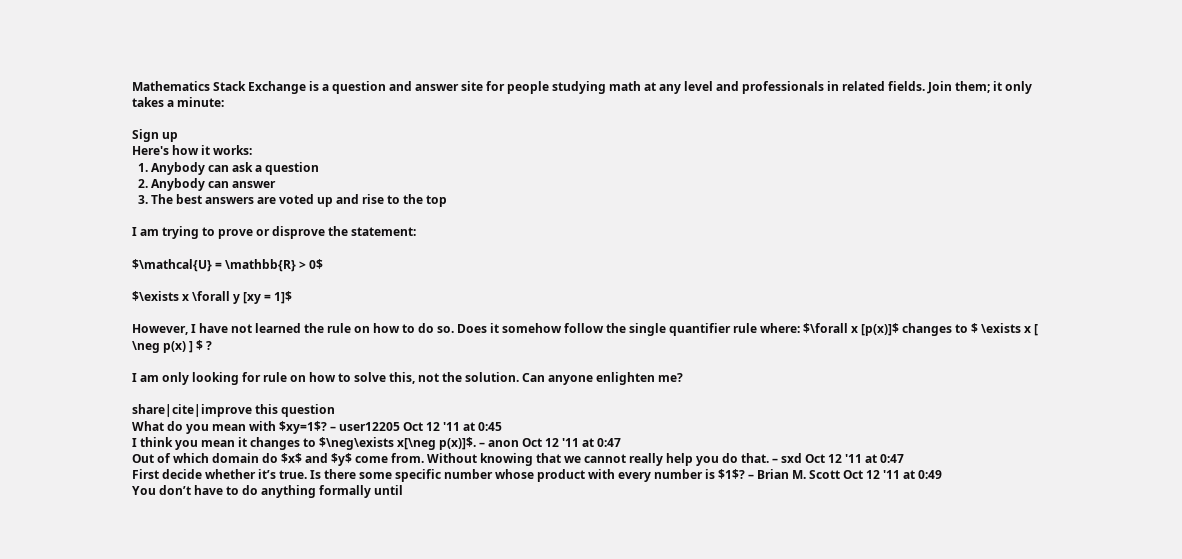Mathematics Stack Exchange is a question and answer site for people studying math at any level and professionals in related fields. Join them; it only takes a minute:

Sign up
Here's how it works:
  1. Anybody can ask a question
  2. Anybody can answer
  3. The best answers are voted up and rise to the top

I am trying to prove or disprove the statement:

$\mathcal{U} = \mathbb{R} > 0$

$\exists x \forall y [xy = 1]$

However, I have not learned the rule on how to do so. Does it somehow follow the single quantifier rule where: $\forall x [p(x)]$ changes to $ \exists x [ \neg p(x) ] $ ?

I am only looking for rule on how to solve this, not the solution. Can anyone enlighten me?

share|cite|improve this question
What do you mean with $xy=1$? – user12205 Oct 12 '11 at 0:45
I think you mean it changes to $\neg\exists x[\neg p(x)]$. – anon Oct 12 '11 at 0:47
Out of which domain do $x$ and $y$ come from. Without knowing that we cannot really help you do that. – sxd Oct 12 '11 at 0:47
First decide whether it’s true. Is there some specific number whose product with every number is $1$? – Brian M. Scott Oct 12 '11 at 0:49
You don’t have to do anything formally until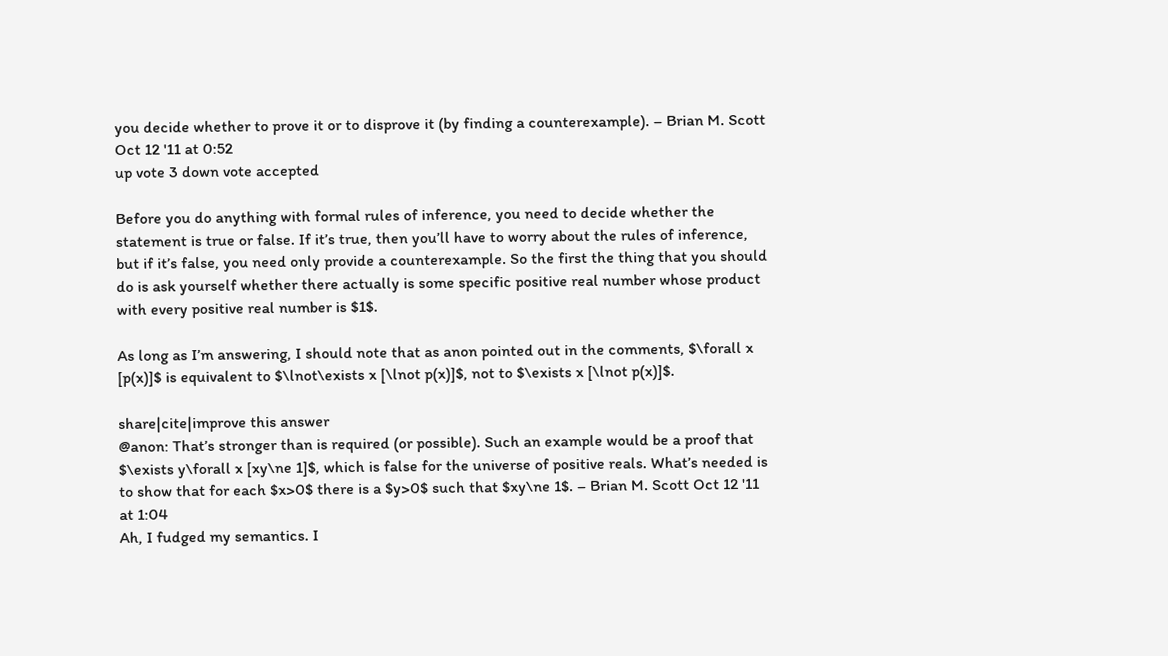you decide whether to prove it or to disprove it (by finding a counterexample). – Brian M. Scott Oct 12 '11 at 0:52
up vote 3 down vote accepted

Before you do anything with formal rules of inference, you need to decide whether the statement is true or false. If it’s true, then you’ll have to worry about the rules of inference, but if it’s false, you need only provide a counterexample. So the first the thing that you should do is ask yourself whether there actually is some specific positive real number whose product with every positive real number is $1$.

As long as I’m answering, I should note that as anon pointed out in the comments, $\forall x [p(x)]$ is equivalent to $\lnot\exists x [\lnot p(x)]$, not to $\exists x [\lnot p(x)]$.

share|cite|improve this answer
@anon: That’s stronger than is required (or possible). Such an example would be a proof that $\exists y\forall x [xy\ne 1]$, which is false for the universe of positive reals. What’s needed is to show that for each $x>0$ there is a $y>0$ such that $xy\ne 1$. – Brian M. Scott Oct 12 '11 at 1:04
Ah, I fudged my semantics. I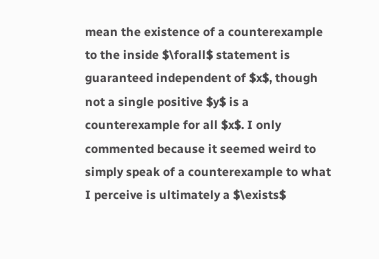mean the existence of a counterexample to the inside $\forall$ statement is guaranteed independent of $x$, though not a single positive $y$ is a counterexample for all $x$. I only commented because it seemed weird to simply speak of a counterexample to what I perceive is ultimately a $\exists$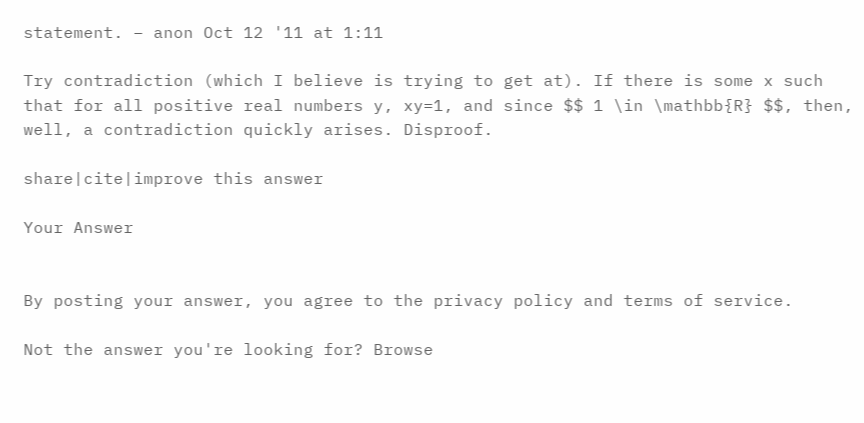statement. – anon Oct 12 '11 at 1:11

Try contradiction (which I believe is trying to get at). If there is some x such that for all positive real numbers y, xy=1, and since $$ 1 \in \mathbb{R} $$, then, well, a contradiction quickly arises. Disproof.

share|cite|improve this answer

Your Answer


By posting your answer, you agree to the privacy policy and terms of service.

Not the answer you're looking for? Browse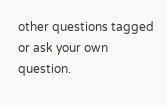other questions tagged or ask your own question.